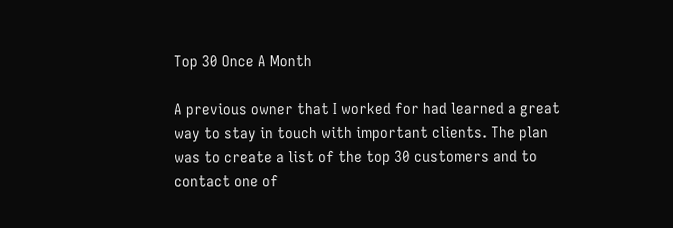Top 30 Once A Month

A previous owner that I worked for had learned a great way to stay in touch with important clients. The plan was to create a list of the top 30 customers and to contact one of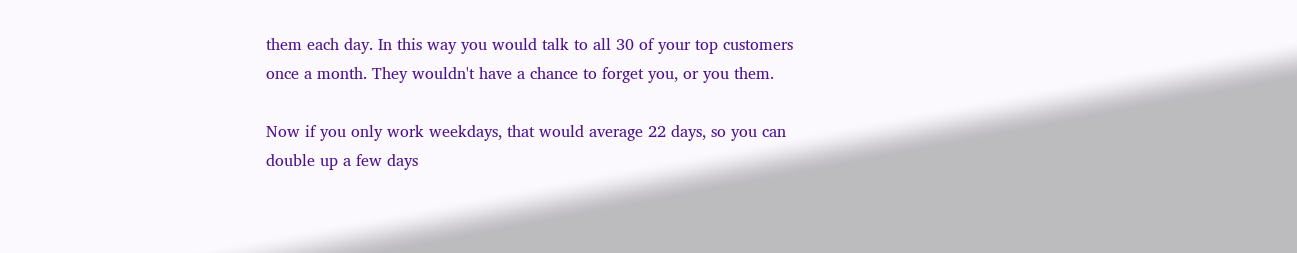them each day. In this way you would talk to all 30 of your top customers once a month. They wouldn't have a chance to forget you, or you them.

Now if you only work weekdays, that would average 22 days, so you can double up a few days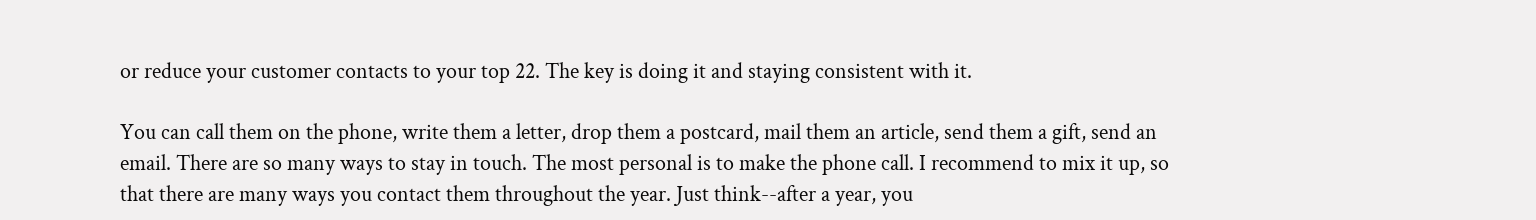or reduce your customer contacts to your top 22. The key is doing it and staying consistent with it.

You can call them on the phone, write them a letter, drop them a postcard, mail them an article, send them a gift, send an email. There are so many ways to stay in touch. The most personal is to make the phone call. I recommend to mix it up, so that there are many ways you contact them throughout the year. Just think--after a year, you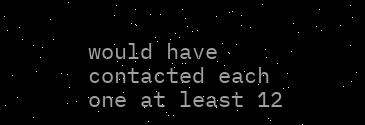would have contacted each one at least 12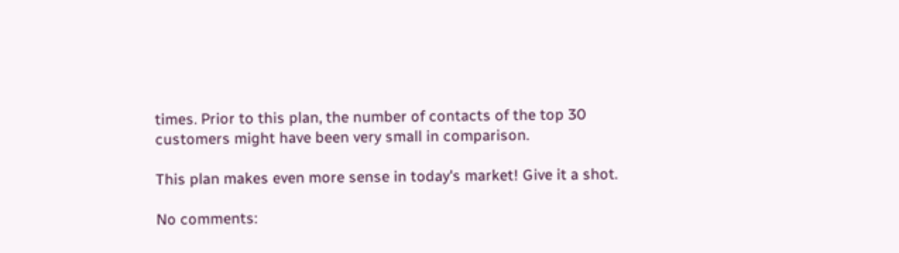times. Prior to this plan, the number of contacts of the top 30 customers might have been very small in comparison.

This plan makes even more sense in today's market! Give it a shot.

No comments: